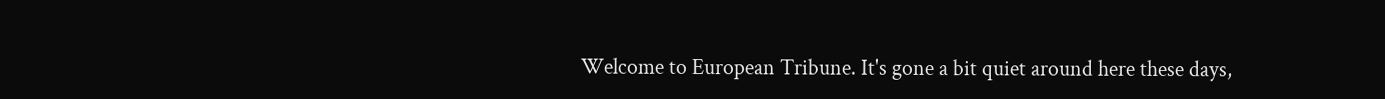Welcome to European Tribune. It's gone a bit quiet around here these days,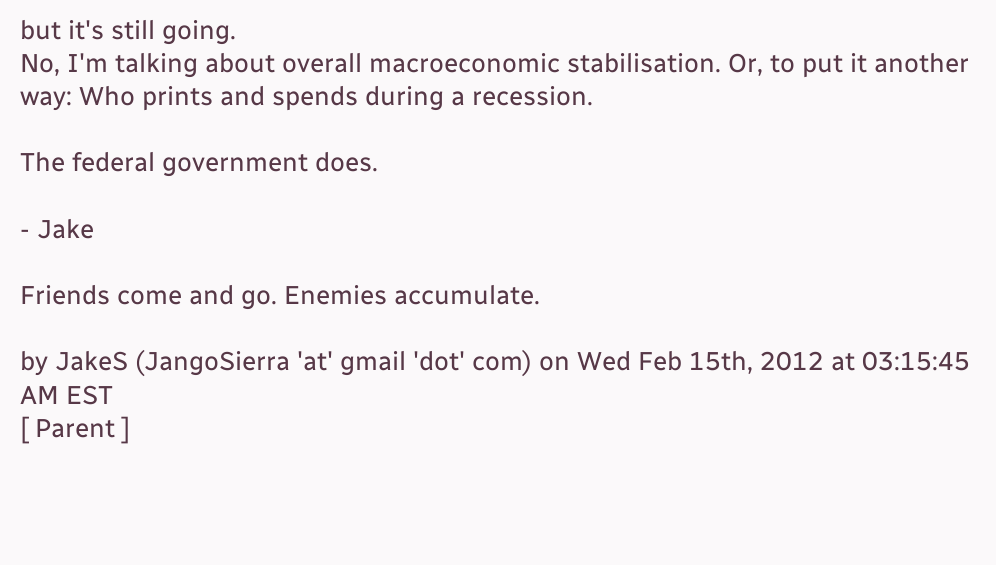but it's still going.
No, I'm talking about overall macroeconomic stabilisation. Or, to put it another way: Who prints and spends during a recession.

The federal government does.

- Jake

Friends come and go. Enemies accumulate.

by JakeS (JangoSierra 'at' gmail 'dot' com) on Wed Feb 15th, 2012 at 03:15:45 AM EST
[ Parent ]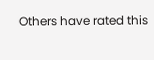Others have rated this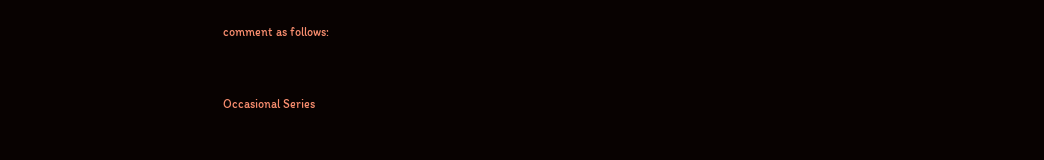comment as follows:


Occasional Series